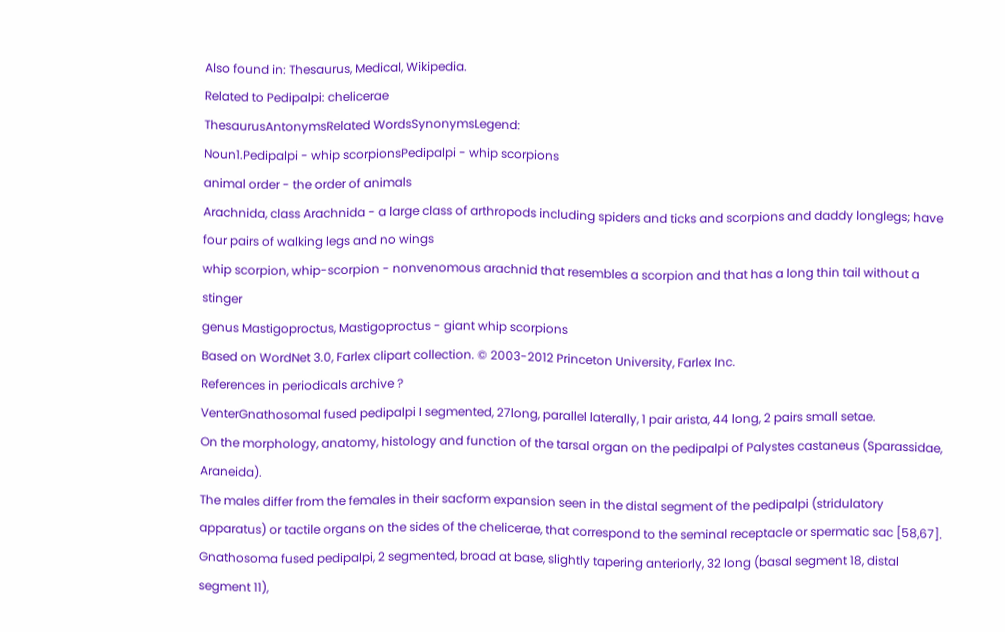Also found in: Thesaurus, Medical, Wikipedia.
Related to Pedipalpi: chelicerae
ThesaurusAntonymsRelated WordsSynonymsLegend:
Noun1.Pedipalpi - whip scorpionsPedipalpi - whip scorpions
animal order - the order of animals
Arachnida, class Arachnida - a large class of arthropods including spiders and ticks and scorpions and daddy longlegs; have four pairs of walking legs and no wings
whip scorpion, whip-scorpion - nonvenomous arachnid that resembles a scorpion and that has a long thin tail without a stinger
genus Mastigoproctus, Mastigoproctus - giant whip scorpions
Based on WordNet 3.0, Farlex clipart collection. © 2003-2012 Princeton University, Farlex Inc.
References in periodicals archive ?
VenterGnathosomal fused pedipalpi I segmented, 27long, parallel laterally, 1 pair arista, 44 long, 2 pairs small setae.
On the morphology, anatomy, histology and function of the tarsal organ on the pedipalpi of Palystes castaneus (Sparassidae, Araneida).
The males differ from the females in their sacform expansion seen in the distal segment of the pedipalpi (stridulatory apparatus) or tactile organs on the sides of the chelicerae, that correspond to the seminal receptacle or spermatic sac [58,67].
Gnathosoma fused pedipalpi, 2 segmented, broad at base, slightly tapering anteriorly, 32 long (basal segment 18, distal segment 11),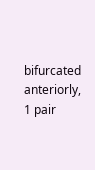bifurcated anteriorly, 1 pair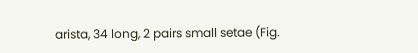arista, 34 long, 2 pairs small setae (Fig.